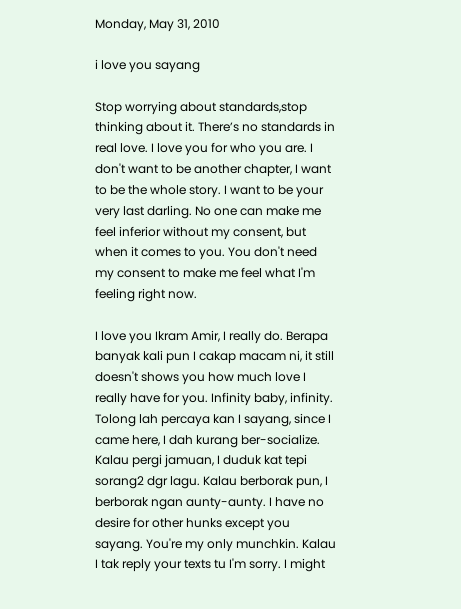Monday, May 31, 2010

i love you sayang

Stop worrying about standards,stop thinking about it. There’s no standards in real love. I love you for who you are. I don't want to be another chapter, I want to be the whole story. I want to be your very last darling. No one can make me feel inferior without my consent, but when it comes to you. You don't need my consent to make me feel what I'm feeling right now.

I love you Ikram Amir, I really do. Berapa banyak kali pun I cakap macam ni, it still doesn't shows you how much love I really have for you. Infinity baby, infinity. Tolong lah percaya kan I sayang, since I came here, I dah kurang ber-socialize. Kalau pergi jamuan, I duduk kat tepi sorang2 dgr lagu. Kalau berborak pun, I berborak ngan aunty-aunty. I have no desire for other hunks except you sayang. You're my only munchkin. Kalau I tak reply your texts tu I'm sorry. I might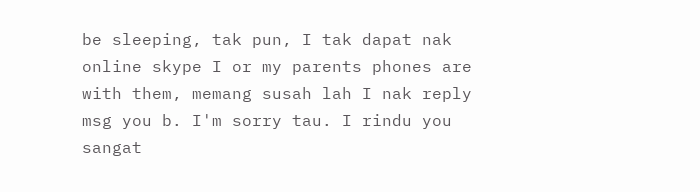be sleeping, tak pun, I tak dapat nak online skype I or my parents phones are with them, memang susah lah I nak reply msg you b. I'm sorry tau. I rindu you sangat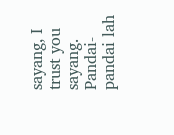sayang, I trust you sayang. Pandai-pandai lah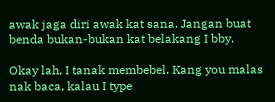awak jaga diri awak kat sana. Jangan buat benda bukan-bukan kat belakang I bby.

Okay lah, I tanak membebel. Kang you malas nak baca, kalau I type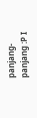panjang-panjang :P I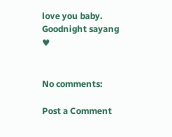love you baby. Goodnight sayang ♥


No comments:

Post a Comment